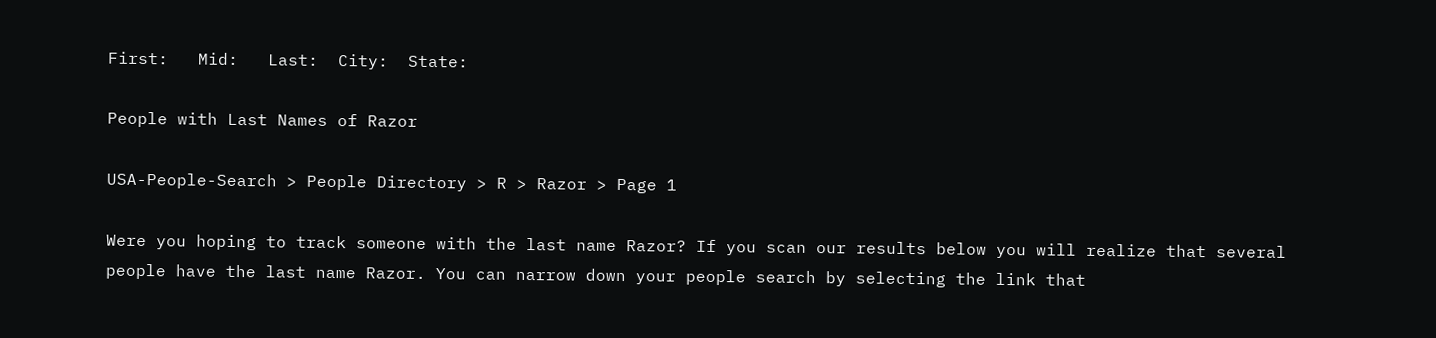First:   Mid:   Last:  City:  State:

People with Last Names of Razor

USA-People-Search > People Directory > R > Razor > Page 1

Were you hoping to track someone with the last name Razor? If you scan our results below you will realize that several people have the last name Razor. You can narrow down your people search by selecting the link that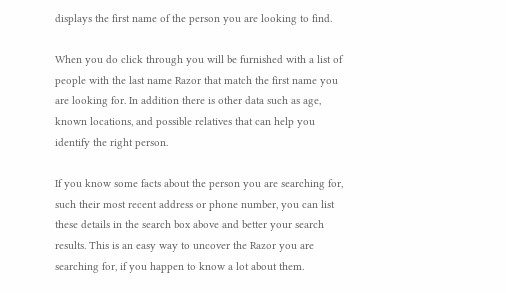displays the first name of the person you are looking to find.

When you do click through you will be furnished with a list of people with the last name Razor that match the first name you are looking for. In addition there is other data such as age, known locations, and possible relatives that can help you identify the right person.

If you know some facts about the person you are searching for, such their most recent address or phone number, you can list these details in the search box above and better your search results. This is an easy way to uncover the Razor you are searching for, if you happen to know a lot about them.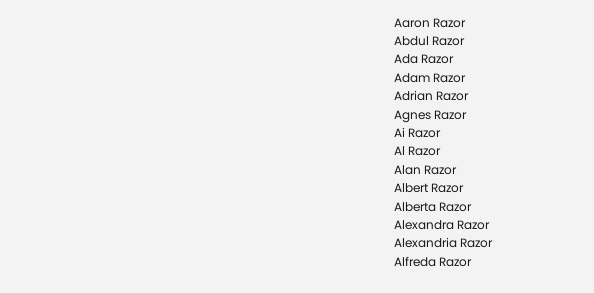Aaron Razor
Abdul Razor
Ada Razor
Adam Razor
Adrian Razor
Agnes Razor
Ai Razor
Al Razor
Alan Razor
Albert Razor
Alberta Razor
Alexandra Razor
Alexandria Razor
Alfreda Razor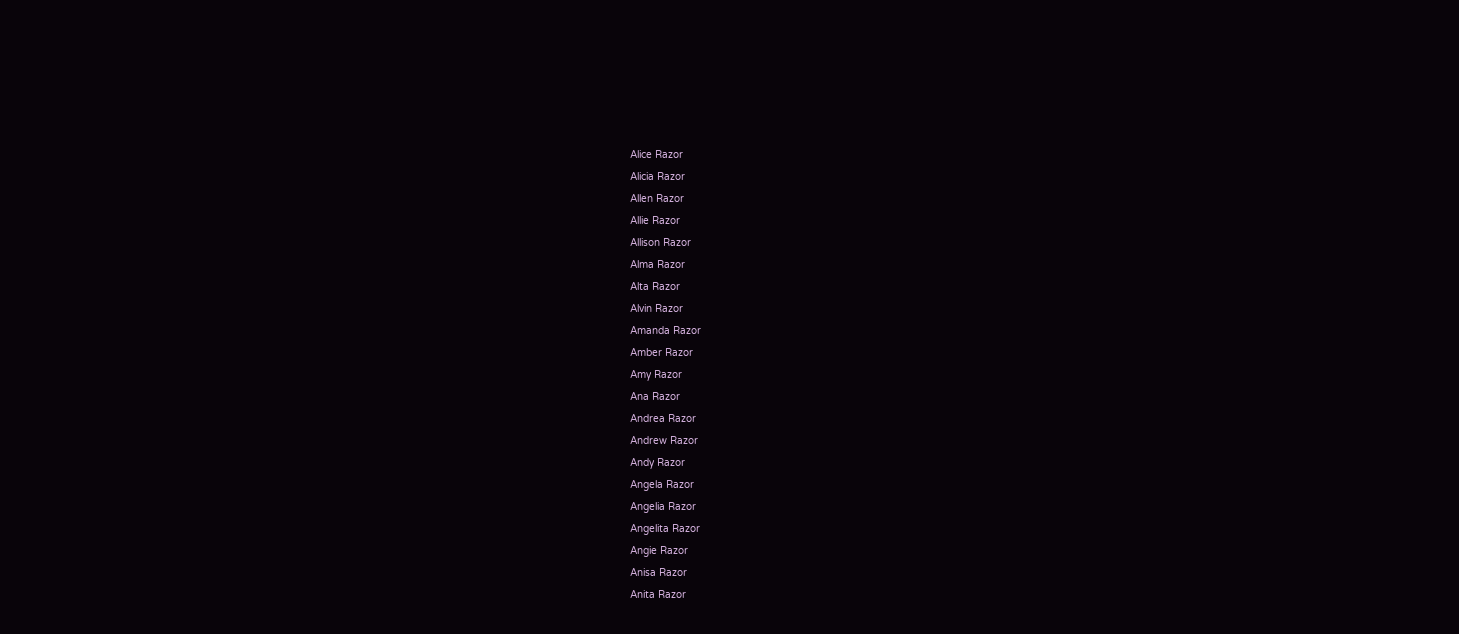Alice Razor
Alicia Razor
Allen Razor
Allie Razor
Allison Razor
Alma Razor
Alta Razor
Alvin Razor
Amanda Razor
Amber Razor
Amy Razor
Ana Razor
Andrea Razor
Andrew Razor
Andy Razor
Angela Razor
Angelia Razor
Angelita Razor
Angie Razor
Anisa Razor
Anita Razor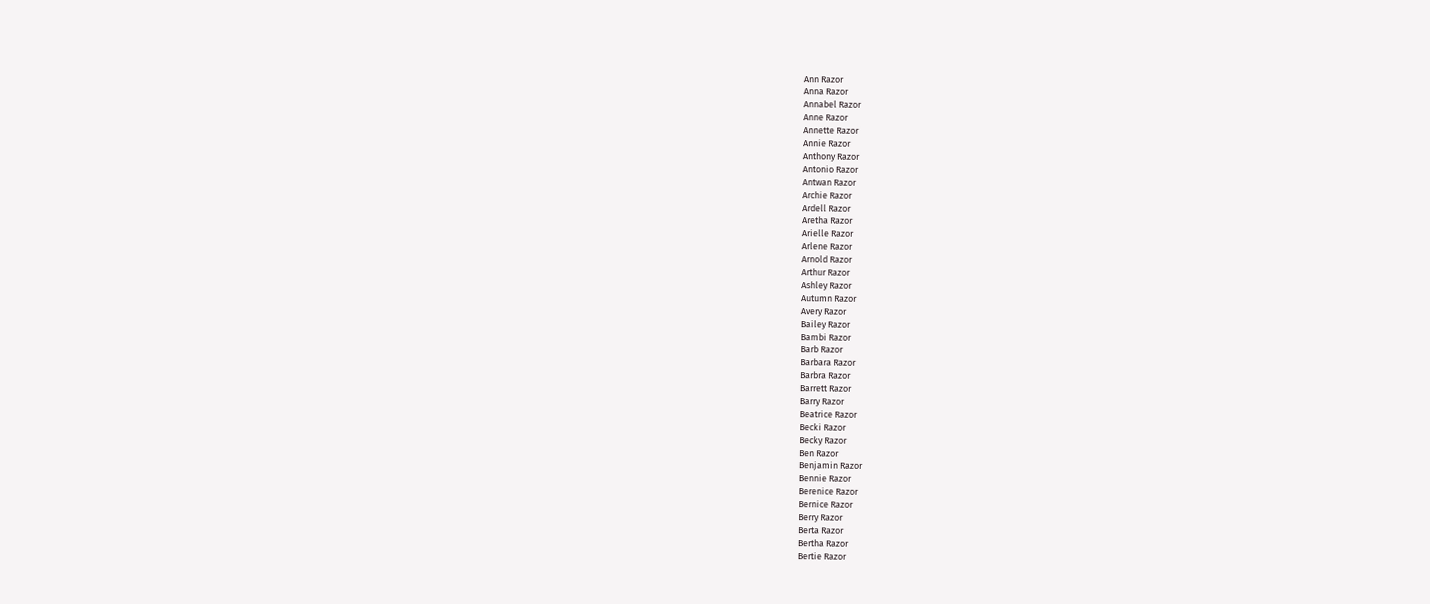Ann Razor
Anna Razor
Annabel Razor
Anne Razor
Annette Razor
Annie Razor
Anthony Razor
Antonio Razor
Antwan Razor
Archie Razor
Ardell Razor
Aretha Razor
Arielle Razor
Arlene Razor
Arnold Razor
Arthur Razor
Ashley Razor
Autumn Razor
Avery Razor
Bailey Razor
Bambi Razor
Barb Razor
Barbara Razor
Barbra Razor
Barrett Razor
Barry Razor
Beatrice Razor
Becki Razor
Becky Razor
Ben Razor
Benjamin Razor
Bennie Razor
Berenice Razor
Bernice Razor
Berry Razor
Berta Razor
Bertha Razor
Bertie Razor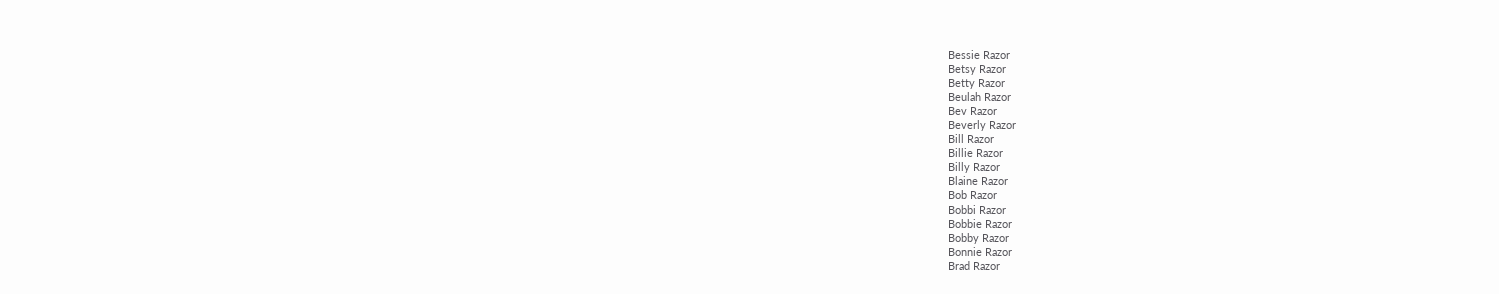Bessie Razor
Betsy Razor
Betty Razor
Beulah Razor
Bev Razor
Beverly Razor
Bill Razor
Billie Razor
Billy Razor
Blaine Razor
Bob Razor
Bobbi Razor
Bobbie Razor
Bobby Razor
Bonnie Razor
Brad Razor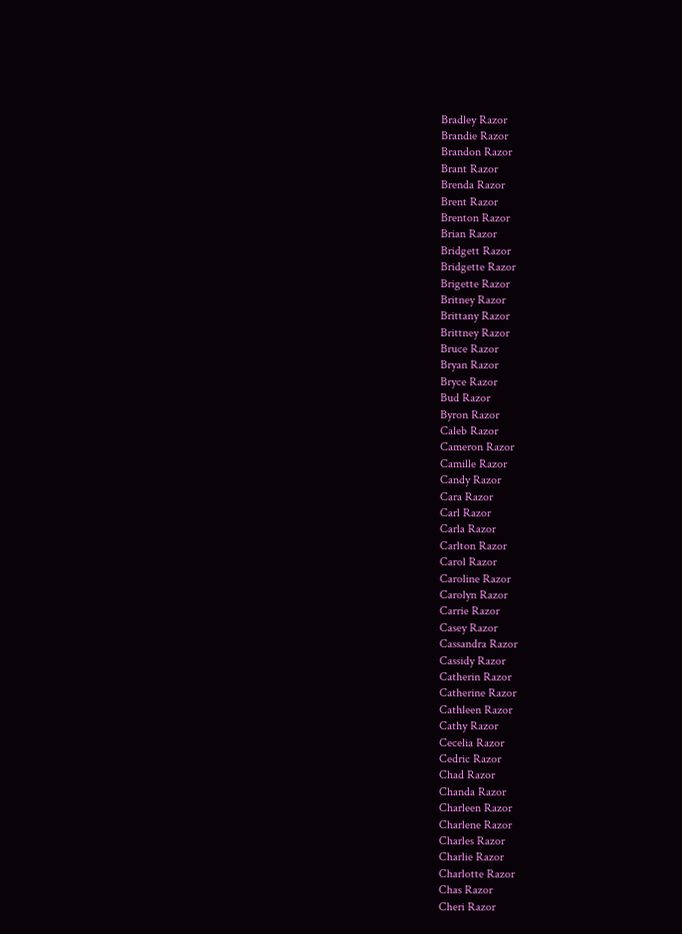Bradley Razor
Brandie Razor
Brandon Razor
Brant Razor
Brenda Razor
Brent Razor
Brenton Razor
Brian Razor
Bridgett Razor
Bridgette Razor
Brigette Razor
Britney Razor
Brittany Razor
Brittney Razor
Bruce Razor
Bryan Razor
Bryce Razor
Bud Razor
Byron Razor
Caleb Razor
Cameron Razor
Camille Razor
Candy Razor
Cara Razor
Carl Razor
Carla Razor
Carlton Razor
Carol Razor
Caroline Razor
Carolyn Razor
Carrie Razor
Casey Razor
Cassandra Razor
Cassidy Razor
Catherin Razor
Catherine Razor
Cathleen Razor
Cathy Razor
Cecelia Razor
Cedric Razor
Chad Razor
Chanda Razor
Charleen Razor
Charlene Razor
Charles Razor
Charlie Razor
Charlotte Razor
Chas Razor
Cheri Razor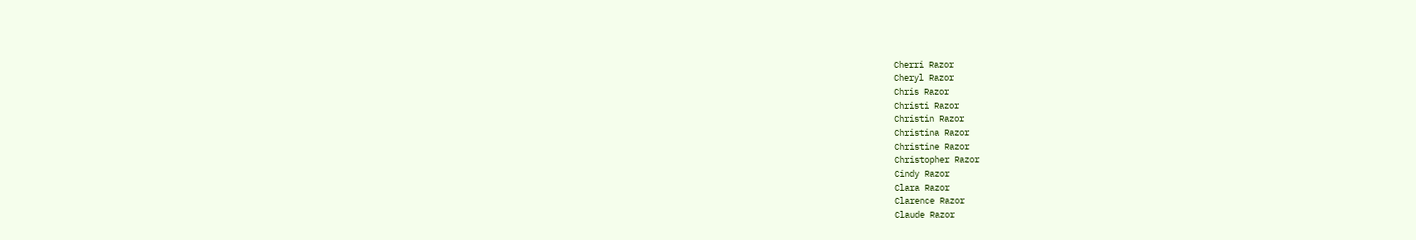Cherri Razor
Cheryl Razor
Chris Razor
Christi Razor
Christin Razor
Christina Razor
Christine Razor
Christopher Razor
Cindy Razor
Clara Razor
Clarence Razor
Claude Razor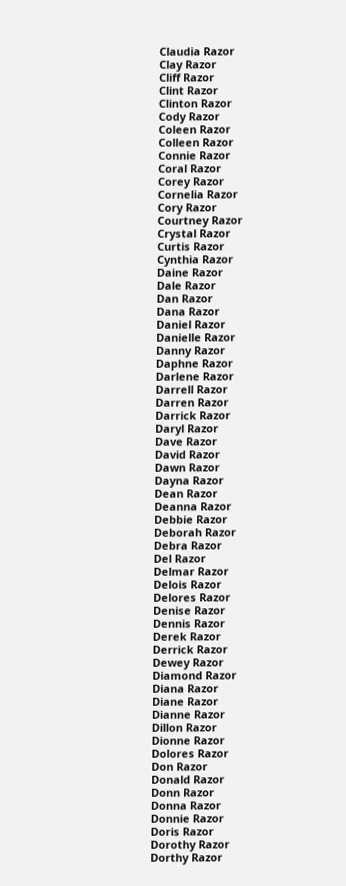Claudia Razor
Clay Razor
Cliff Razor
Clint Razor
Clinton Razor
Cody Razor
Coleen Razor
Colleen Razor
Connie Razor
Coral Razor
Corey Razor
Cornelia Razor
Cory Razor
Courtney Razor
Crystal Razor
Curtis Razor
Cynthia Razor
Daine Razor
Dale Razor
Dan Razor
Dana Razor
Daniel Razor
Danielle Razor
Danny Razor
Daphne Razor
Darlene Razor
Darrell Razor
Darren Razor
Darrick Razor
Daryl Razor
Dave Razor
David Razor
Dawn Razor
Dayna Razor
Dean Razor
Deanna Razor
Debbie Razor
Deborah Razor
Debra Razor
Del Razor
Delmar Razor
Delois Razor
Delores Razor
Denise Razor
Dennis Razor
Derek Razor
Derrick Razor
Dewey Razor
Diamond Razor
Diana Razor
Diane Razor
Dianne Razor
Dillon Razor
Dionne Razor
Dolores Razor
Don Razor
Donald Razor
Donn Razor
Donna Razor
Donnie Razor
Doris Razor
Dorothy Razor
Dorthy Razor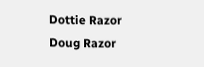Dottie Razor
Doug Razor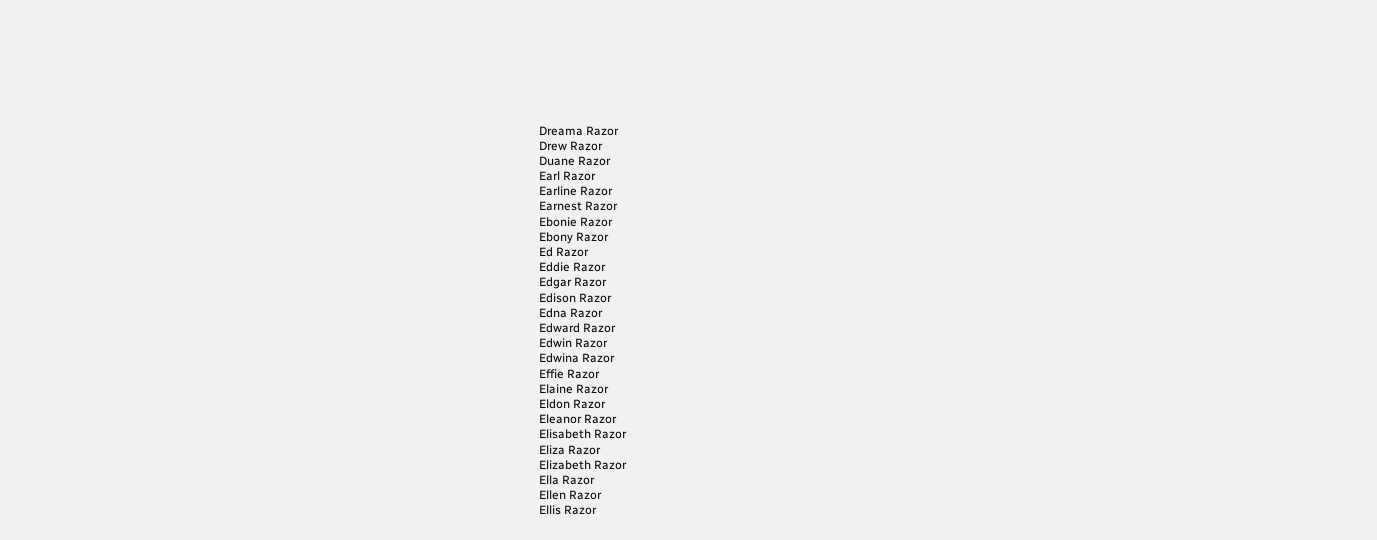Dreama Razor
Drew Razor
Duane Razor
Earl Razor
Earline Razor
Earnest Razor
Ebonie Razor
Ebony Razor
Ed Razor
Eddie Razor
Edgar Razor
Edison Razor
Edna Razor
Edward Razor
Edwin Razor
Edwina Razor
Effie Razor
Elaine Razor
Eldon Razor
Eleanor Razor
Elisabeth Razor
Eliza Razor
Elizabeth Razor
Ella Razor
Ellen Razor
Ellis Razor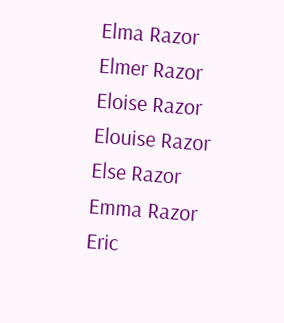Elma Razor
Elmer Razor
Eloise Razor
Elouise Razor
Else Razor
Emma Razor
Eric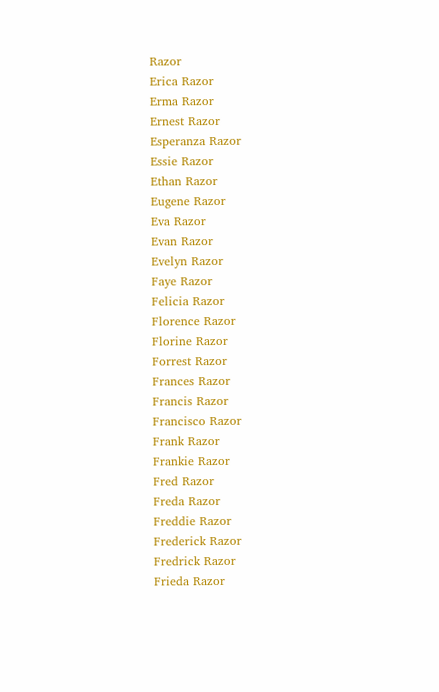Razor
Erica Razor
Erma Razor
Ernest Razor
Esperanza Razor
Essie Razor
Ethan Razor
Eugene Razor
Eva Razor
Evan Razor
Evelyn Razor
Faye Razor
Felicia Razor
Florence Razor
Florine Razor
Forrest Razor
Frances Razor
Francis Razor
Francisco Razor
Frank Razor
Frankie Razor
Fred Razor
Freda Razor
Freddie Razor
Frederick Razor
Fredrick Razor
Frieda Razor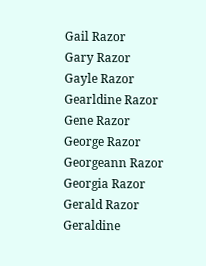Gail Razor
Gary Razor
Gayle Razor
Gearldine Razor
Gene Razor
George Razor
Georgeann Razor
Georgia Razor
Gerald Razor
Geraldine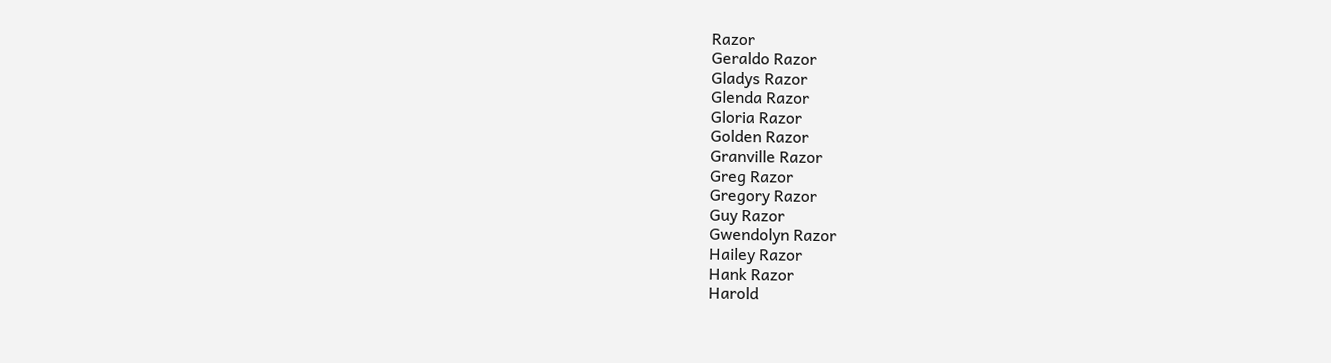Razor
Geraldo Razor
Gladys Razor
Glenda Razor
Gloria Razor
Golden Razor
Granville Razor
Greg Razor
Gregory Razor
Guy Razor
Gwendolyn Razor
Hailey Razor
Hank Razor
Harold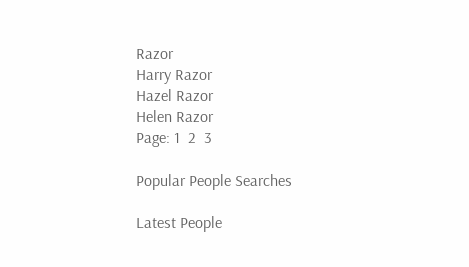Razor
Harry Razor
Hazel Razor
Helen Razor
Page: 1  2  3

Popular People Searches

Latest People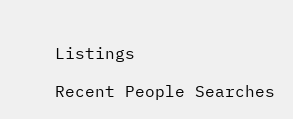Listings

Recent People Searches